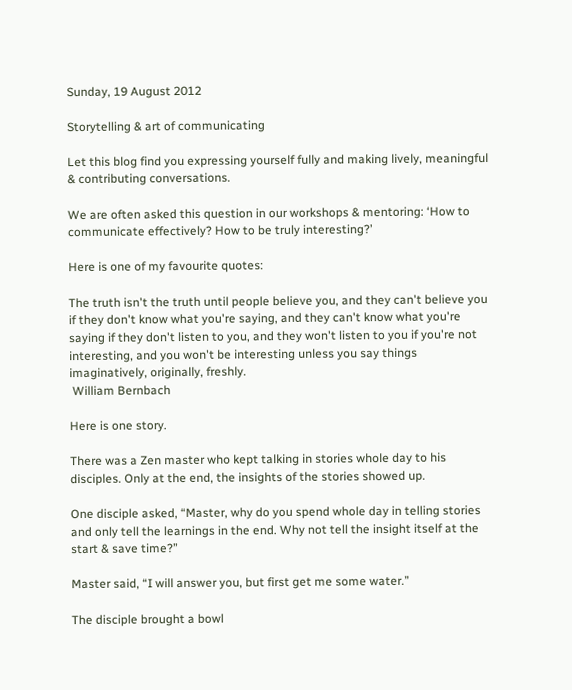Sunday, 19 August 2012

Storytelling & art of communicating

Let this blog find you expressing yourself fully and making lively, meaningful & contributing conversations.

We are often asked this question in our workshops & mentoring: ‘How to communicate effectively? How to be truly interesting?’

Here is one of my favourite quotes:

The truth isn't the truth until people believe you, and they can't believe you if they don't know what you're saying, and they can't know what you're saying if they don't listen to you, and they won't listen to you if you're not interesting, and you won't be interesting unless you say things imaginatively, originally, freshly.
 William Bernbach

Here is one story.

There was a Zen master who kept talking in stories whole day to his disciples. Only at the end, the insights of the stories showed up.

One disciple asked, “Master, why do you spend whole day in telling stories and only tell the learnings in the end. Why not tell the insight itself at the start & save time?”

Master said, “I will answer you, but first get me some water.”

The disciple brought a bowl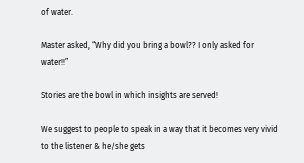of water.

Master asked, “Why did you bring a bowl?? I only asked for water!!”

Stories are the bowl in which insights are served!

We suggest to people to speak in a way that it becomes very vivid to the listener & he/she gets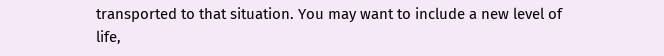transported to that situation. You may want to include a new level of life,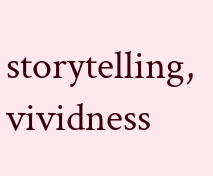storytelling, vividness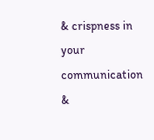& crispness in your communication &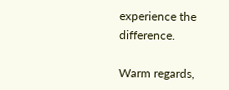experience the difference.

Warm regards,